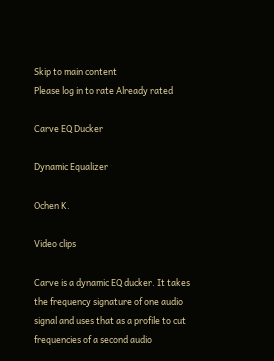Skip to main content
Please log in to rate Already rated

Carve EQ Ducker

Dynamic Equalizer

Ochen K.

Video clips

Carve is a dynamic EQ ducker. It takes the frequency signature of one audio signal and uses that as a profile to cut frequencies of a second audio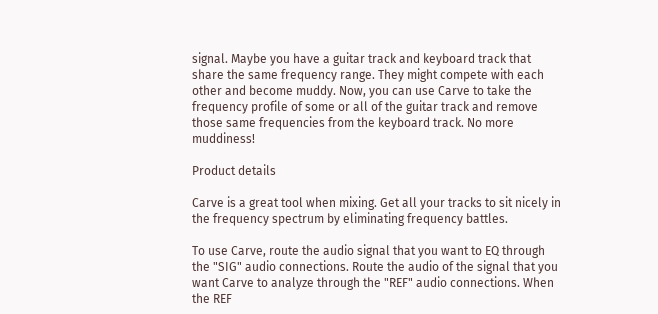signal. Maybe you have a guitar track and keyboard track that share the same frequency range. They might compete with each other and become muddy. Now, you can use Carve to take the frequency profile of some or all of the guitar track and remove those same frequencies from the keyboard track. No more muddiness!

Product details

Carve is a great tool when mixing. Get all your tracks to sit nicely in the frequency spectrum by eliminating frequency battles.

To use Carve, route the audio signal that you want to EQ through the "SIG" audio connections. Route the audio of the signal that you want Carve to analyze through the "REF" audio connections. When the REF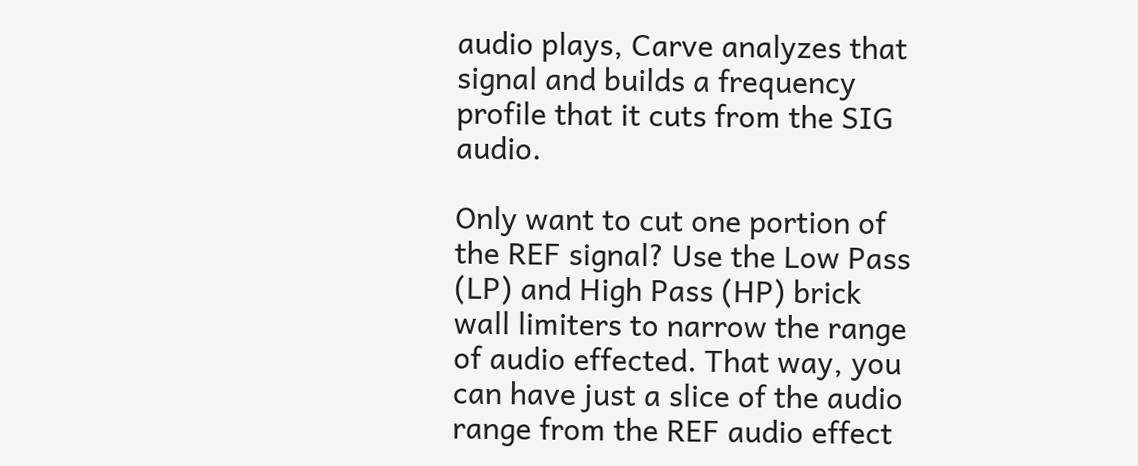audio plays, Carve analyzes that signal and builds a frequency profile that it cuts from the SIG audio.

Only want to cut one portion of the REF signal? Use the Low Pass (LP) and High Pass (HP) brick wall limiters to narrow the range of audio effected. That way, you can have just a slice of the audio range from the REF audio effect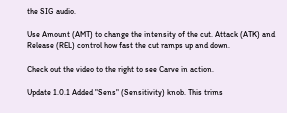the SIG audio.

Use Amount (AMT) to change the intensity of the cut. Attack (ATK) and Release (REL) control how fast the cut ramps up and down.

Check out the video to the right to see Carve in action.

Update 1.0.1 Added "Sens" (Sensitivity) knob. This trims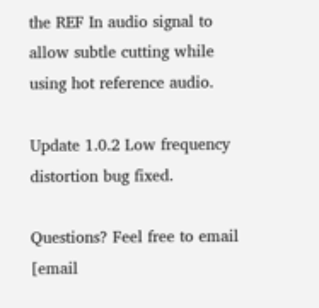the REF In audio signal to allow subtle cutting while using hot reference audio.

Update 1.0.2 Low frequency distortion bug fixed.

Questions? Feel free to email [email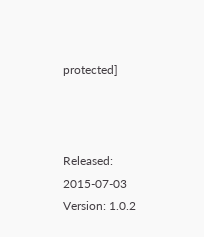protected]



Released: 2015-07-03
Version: 1.0.2